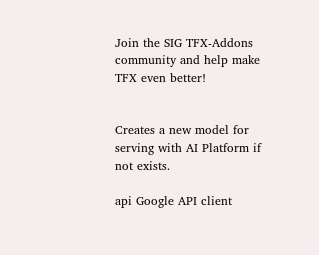Join the SIG TFX-Addons community and help make TFX even better!


Creates a new model for serving with AI Platform if not exists.

api Google API client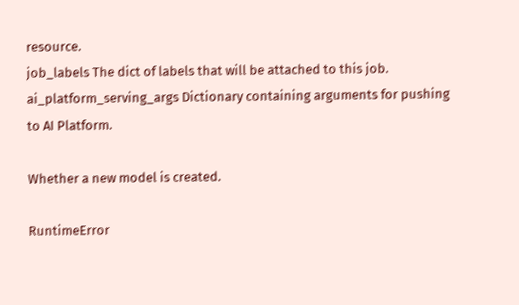resource.
job_labels The dict of labels that will be attached to this job.
ai_platform_serving_args Dictionary containing arguments for pushing to AI Platform.

Whether a new model is created.

RuntimeError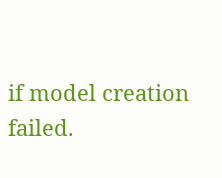if model creation failed.